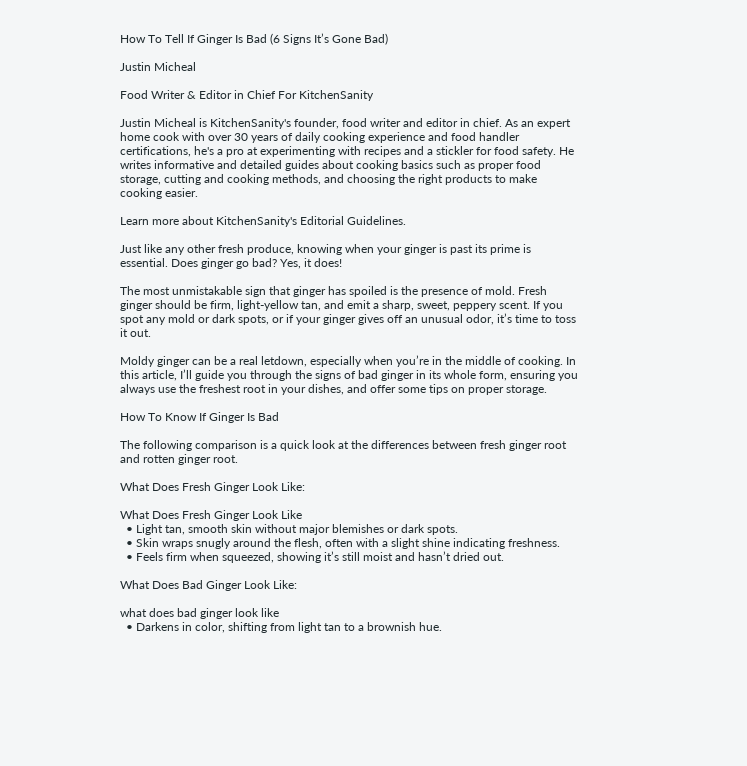How To Tell If Ginger Is Bad (6 Signs It’s Gone Bad)

Justin Micheal

Food Writer & Editor in Chief For KitchenSanity

Justin Micheal is KitchenSanity's founder, food writer and editor in chief. As an expert home cook with over 30 years of daily cooking experience and food handler certifications, he's a pro at experimenting with recipes and a stickler for food safety. He writes informative and detailed guides about cooking basics such as proper food storage, cutting and cooking methods, and choosing the right products to make cooking easier.

Learn more about KitchenSanity's Editorial Guidelines.

Just like any other fresh produce, knowing when your ginger is past its prime is essential. Does ginger go bad? Yes, it does!

The most unmistakable sign that ginger has spoiled is the presence of mold. Fresh ginger should be firm, light-yellow tan, and emit a sharp, sweet, peppery scent. If you spot any mold or dark spots, or if your ginger gives off an unusual odor, it’s time to toss it out.

Moldy ginger can be a real letdown, especially when you’re in the middle of cooking. In this article, I’ll guide you through the signs of bad ginger in its whole form, ensuring you always use the freshest root in your dishes, and offer some tips on proper storage.

How To Know If Ginger Is Bad

The following comparison is a quick look at the differences between fresh ginger root and rotten ginger root.

What Does Fresh Ginger Look Like:

What Does Fresh Ginger Look Like
  • Light tan, smooth skin without major blemishes or dark spots.
  • Skin wraps snugly around the flesh, often with a slight shine indicating freshness.
  • Feels firm when squeezed, showing it’s still moist and hasn’t dried out.

What Does Bad Ginger Look Like:

what does bad ginger look like
  • Darkens in color, shifting from light tan to a brownish hue.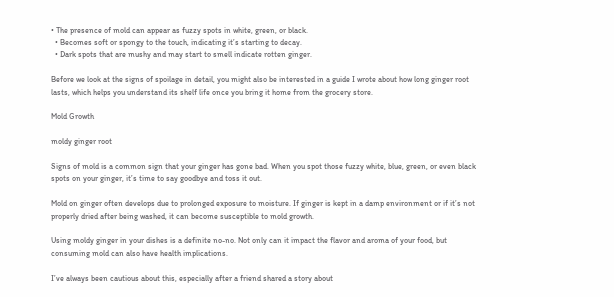• The presence of mold can appear as fuzzy spots in white, green, or black.
  • Becomes soft or spongy to the touch, indicating it’s starting to decay.
  • Dark spots that are mushy and may start to smell indicate rotten ginger.

Before we look at the signs of spoilage in detail, you might also be interested in a guide I wrote about how long ginger root lasts, which helps you understand its shelf life once you bring it home from the grocery store.

Mold Growth

moldy ginger root

Signs of mold is a common sign that your ginger has gone bad. When you spot those fuzzy white, blue, green, or even black spots on your ginger, it’s time to say goodbye and toss it out.

Mold on ginger often develops due to prolonged exposure to moisture. If ginger is kept in a damp environment or if it’s not properly dried after being washed, it can become susceptible to mold growth.

Using moldy ginger in your dishes is a definite no-no. Not only can it impact the flavor and aroma of your food, but consuming mold can also have health implications.

I’ve always been cautious about this, especially after a friend shared a story about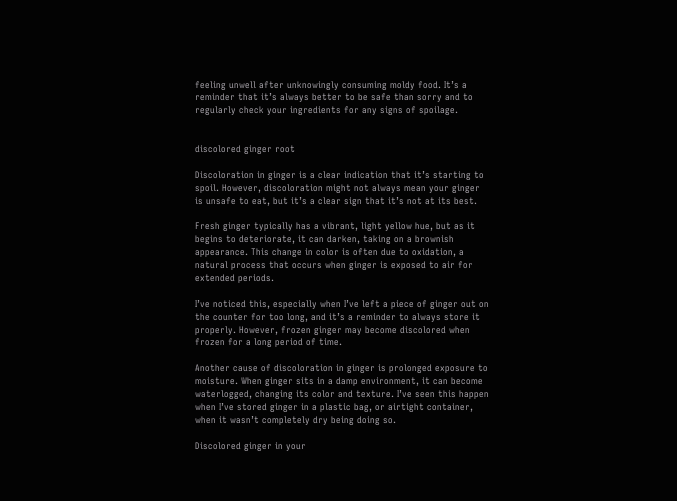feeling unwell after unknowingly consuming moldy food. It’s a reminder that it’s always better to be safe than sorry and to regularly check your ingredients for any signs of spoilage.


discolored ginger root

Discoloration in ginger is a clear indication that it’s starting to spoil. However, discoloration might not always mean your ginger is unsafe to eat, but it’s a clear sign that it’s not at its best.

Fresh ginger typically has a vibrant, light yellow hue, but as it begins to deteriorate, it can darken, taking on a brownish appearance. This change in color is often due to oxidation, a natural process that occurs when ginger is exposed to air for extended periods.

I’ve noticed this, especially when I’ve left a piece of ginger out on the counter for too long, and it’s a reminder to always store it properly. However, frozen ginger may become discolored when frozen for a long period of time.

Another cause of discoloration in ginger is prolonged exposure to moisture. When ginger sits in a damp environment, it can become waterlogged, changing its color and texture. I’ve seen this happen when I’ve stored ginger in a plastic bag, or airtight container, when it wasn’t completely dry being doing so.

Discolored ginger in your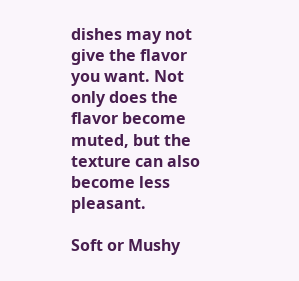dishes may not give the flavor you want. Not only does the flavor become muted, but the texture can also become less pleasant.

Soft or Mushy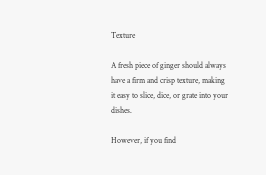Texture

A fresh piece of ginger should always have a firm and crisp texture, making it easy to slice, dice, or grate into your dishes.

However, if you find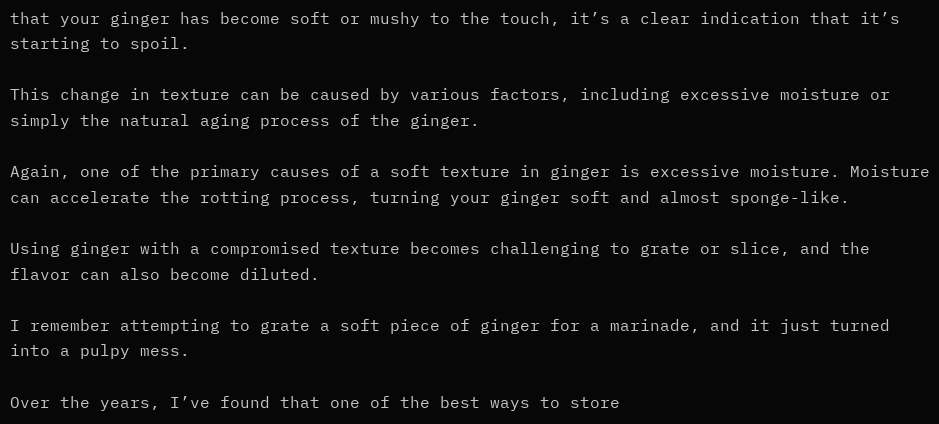that your ginger has become soft or mushy to the touch, it’s a clear indication that it’s starting to spoil.

This change in texture can be caused by various factors, including excessive moisture or simply the natural aging process of the ginger.

Again, one of the primary causes of a soft texture in ginger is excessive moisture. Moisture can accelerate the rotting process, turning your ginger soft and almost sponge-like.

Using ginger with a compromised texture becomes challenging to grate or slice, and the flavor can also become diluted.

I remember attempting to grate a soft piece of ginger for a marinade, and it just turned into a pulpy mess.

Over the years, I’ve found that one of the best ways to store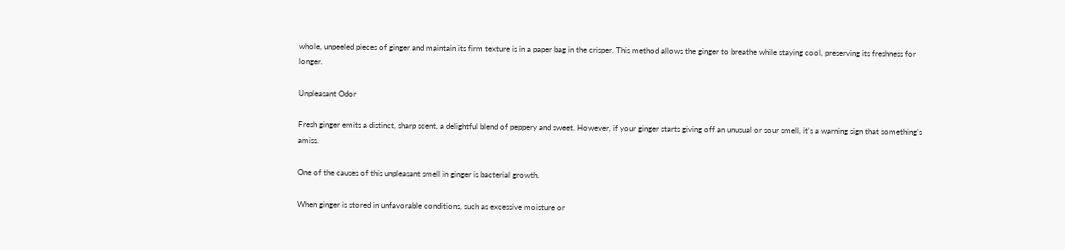whole, unpeeled pieces of ginger and maintain its firm texture is in a paper bag in the crisper. This method allows the ginger to breathe while staying cool, preserving its freshness for longer.

Unpleasant Odor

Fresh ginger emits a distinct, sharp scent, a delightful blend of peppery and sweet. However, if your ginger starts giving off an unusual or sour smell, it’s a warning sign that something’s amiss.

One of the causes of this unpleasant smell in ginger is bacterial growth.

When ginger is stored in unfavorable conditions, such as excessive moisture or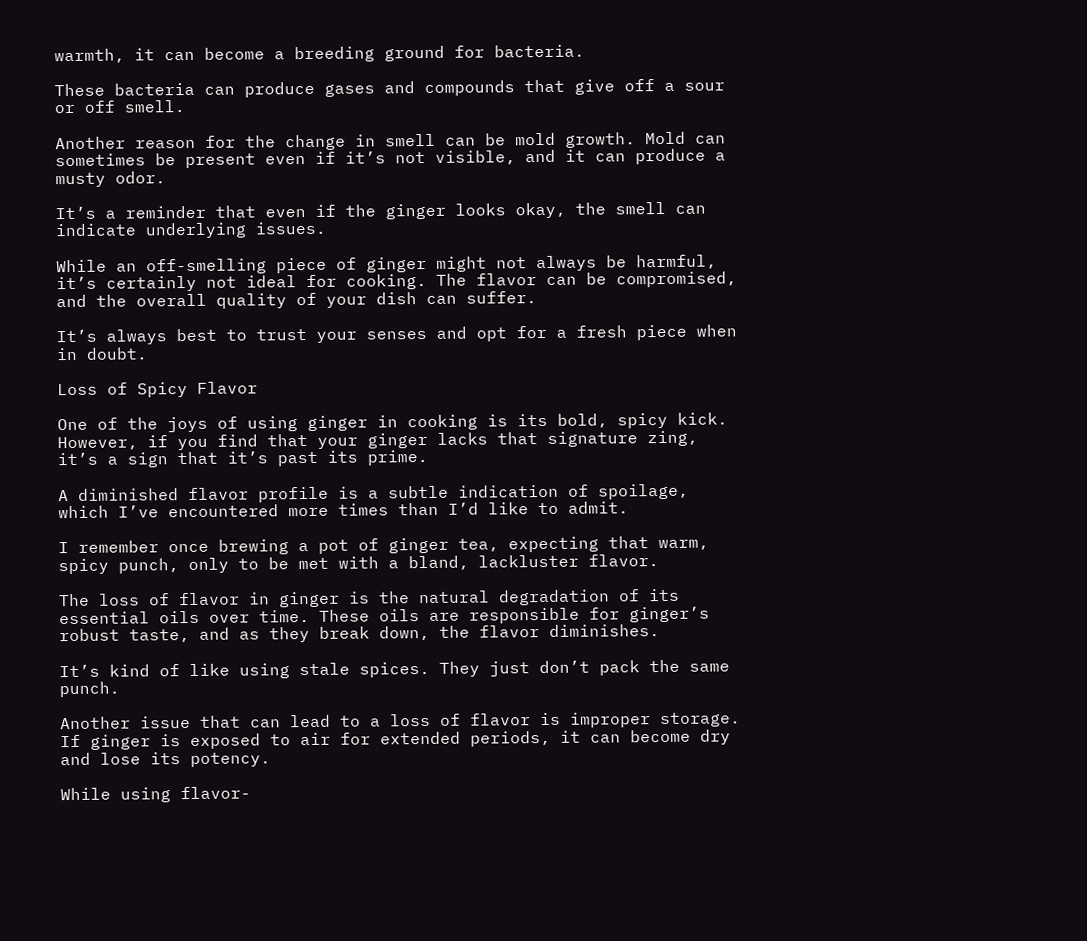warmth, it can become a breeding ground for bacteria.

These bacteria can produce gases and compounds that give off a sour or off smell.

Another reason for the change in smell can be mold growth. Mold can sometimes be present even if it’s not visible, and it can produce a musty odor.

It’s a reminder that even if the ginger looks okay, the smell can indicate underlying issues.

While an off-smelling piece of ginger might not always be harmful, it’s certainly not ideal for cooking. The flavor can be compromised, and the overall quality of your dish can suffer.

It’s always best to trust your senses and opt for a fresh piece when in doubt.

Loss of Spicy Flavor

One of the joys of using ginger in cooking is its bold, spicy kick. However, if you find that your ginger lacks that signature zing, it’s a sign that it’s past its prime.

A diminished flavor profile is a subtle indication of spoilage, which I’ve encountered more times than I’d like to admit.

I remember once brewing a pot of ginger tea, expecting that warm, spicy punch, only to be met with a bland, lackluster flavor.

The loss of flavor in ginger is the natural degradation of its essential oils over time. These oils are responsible for ginger’s robust taste, and as they break down, the flavor diminishes.

It’s kind of like using stale spices. They just don’t pack the same punch.

Another issue that can lead to a loss of flavor is improper storage. If ginger is exposed to air for extended periods, it can become dry and lose its potency.

While using flavor-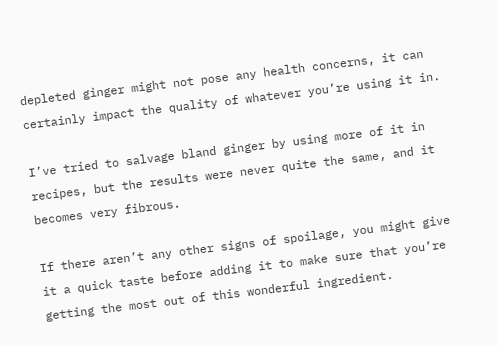depleted ginger might not pose any health concerns, it can certainly impact the quality of whatever you’re using it in.

I’ve tried to salvage bland ginger by using more of it in recipes, but the results were never quite the same, and it becomes very fibrous.

If there aren’t any other signs of spoilage, you might give it a quick taste before adding it to make sure that you’re getting the most out of this wonderful ingredient.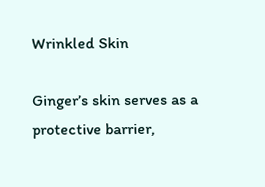Wrinkled Skin

Ginger’s skin serves as a protective barrier,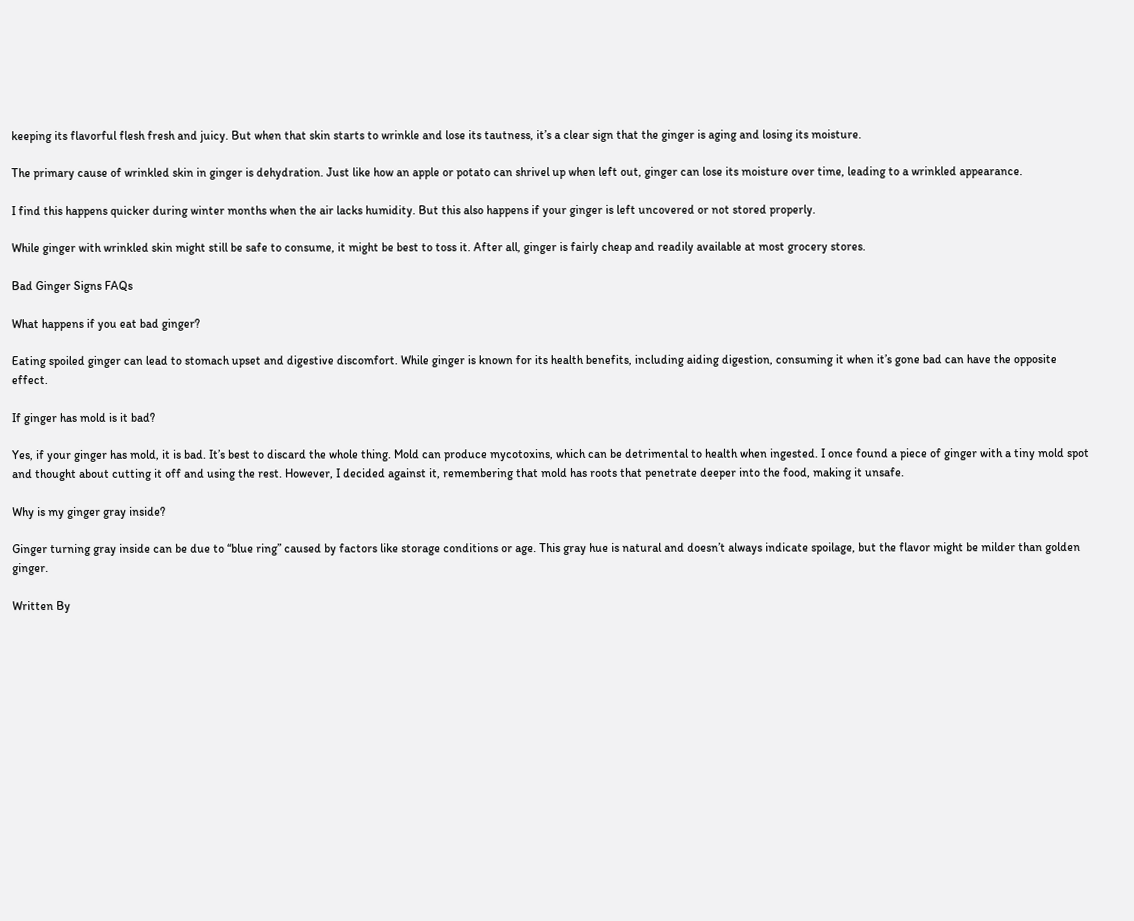keeping its flavorful flesh fresh and juicy. But when that skin starts to wrinkle and lose its tautness, it’s a clear sign that the ginger is aging and losing its moisture.

The primary cause of wrinkled skin in ginger is dehydration. Just like how an apple or potato can shrivel up when left out, ginger can lose its moisture over time, leading to a wrinkled appearance.

I find this happens quicker during winter months when the air lacks humidity. But this also happens if your ginger is left uncovered or not stored properly.

While ginger with wrinkled skin might still be safe to consume, it might be best to toss it. After all, ginger is fairly cheap and readily available at most grocery stores.

Bad Ginger Signs FAQs

What happens if you eat bad ginger?

Eating spoiled ginger can lead to stomach upset and digestive discomfort. While ginger is known for its health benefits, including aiding digestion, consuming it when it’s gone bad can have the opposite effect.

If ginger has mold is it bad?

Yes, if your ginger has mold, it is bad. It’s best to discard the whole thing. Mold can produce mycotoxins, which can be detrimental to health when ingested. I once found a piece of ginger with a tiny mold spot and thought about cutting it off and using the rest. However, I decided against it, remembering that mold has roots that penetrate deeper into the food, making it unsafe.

Why is my ginger gray inside?

Ginger turning gray inside can be due to “blue ring” caused by factors like storage conditions or age. This gray hue is natural and doesn’t always indicate spoilage, but the flavor might be milder than golden ginger.

Written By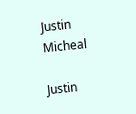Justin Micheal

Justin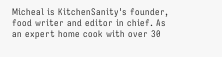Micheal is KitchenSanity's founder, food writer and editor in chief. As an expert home cook with over 30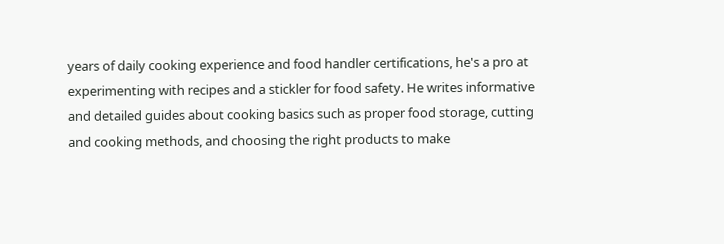years of daily cooking experience and food handler certifications, he's a pro at experimenting with recipes and a stickler for food safety. He writes informative and detailed guides about cooking basics such as proper food storage, cutting and cooking methods, and choosing the right products to make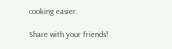cooking easier.

Share with your friends!